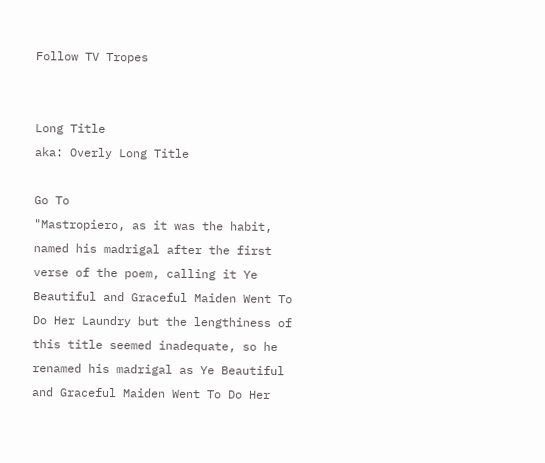Follow TV Tropes


Long Title
aka: Overly Long Title

Go To
"Mastropiero, as it was the habit, named his madrigal after the first verse of the poem, calling it Ye Beautiful and Graceful Maiden Went To Do Her Laundry but the lengthiness of this title seemed inadequate, so he renamed his madrigal as Ye Beautiful and Graceful Maiden Went To Do Her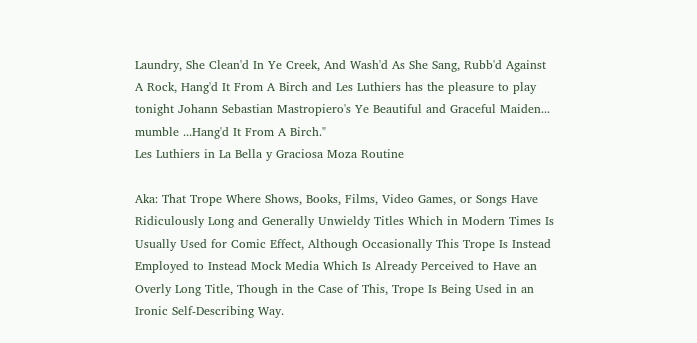Laundry, She Clean'd In Ye Creek, And Wash'd As She Sang, Rubb'd Against A Rock, Hang'd It From A Birch and Les Luthiers has the pleasure to play tonight Johann Sebastian Mastropiero's Ye Beautiful and Graceful Maiden... mumble ...Hang'd It From A Birch."
Les Luthiers in La Bella y Graciosa Moza Routine

Aka: That Trope Where Shows, Books, Films, Video Games, or Songs Have Ridiculously Long and Generally Unwieldy Titles Which in Modern Times Is Usually Used for Comic Effect, Although Occasionally This Trope Is Instead Employed to Instead Mock Media Which Is Already Perceived to Have an Overly Long Title, Though in the Case of This, Trope Is Being Used in an Ironic Self-Describing Way.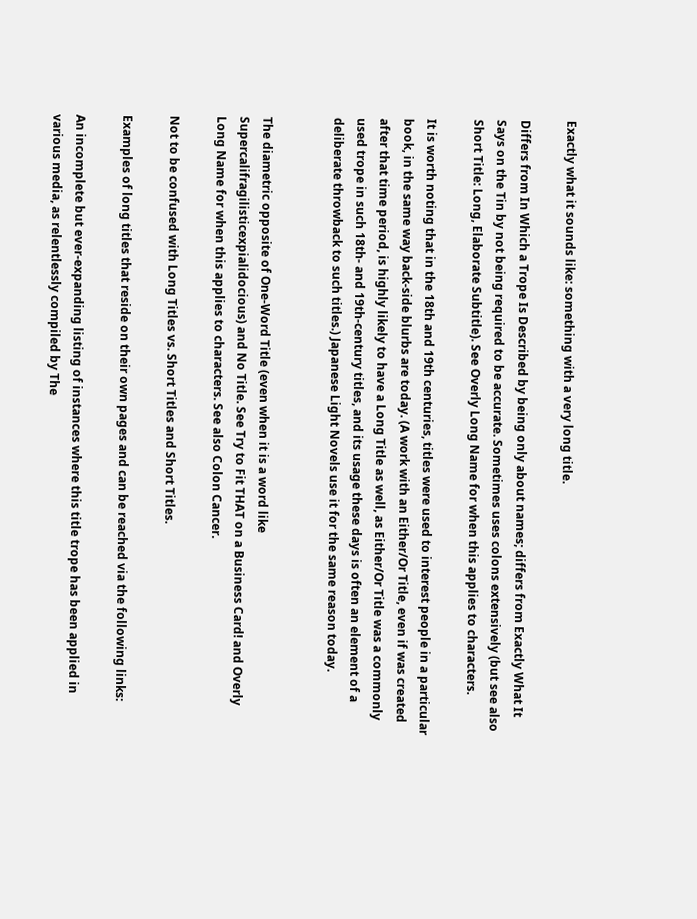Exactly what it sounds like: something with a very long title.

Differs from In Which a Trope Is Described by being only about names; differs from Exactly What It Says on the Tin by not being required to be accurate. Sometimes uses colons extensively (but see also Short Title: Long, Elaborate Subtitle). See Overly Long Name for when this applies to characters.

It is worth noting that in the 18th and 19th centuries, titles were used to interest people in a particular book, in the same way back-side blurbs are today. (A work with an Either/Or Title, even if was created after that time period, is highly likely to have a Long Title as well, as Either/Or Title was a commonly used trope in such 18th- and 19th-century titles, and its usage these days is often an element of a deliberate throwback to such titles.) Japanese Light Novels use it for the same reason today.


The diametric opposite of One-Word Title (even when it is a word like Supercalifragilisticexpialidocious) and No Title. See Try to Fit THAT on a Business Card! and Overly Long Name for when this applies to characters. See also Colon Cancer.

Not to be confused with Long Titles vs. Short Titles and Short Titles.

Examples of long titles that reside on their own pages and can be reached via the following links:

An incomplete but ever-expanding listing of instances where this title trope has been applied in various media, as relentlessly compiled by The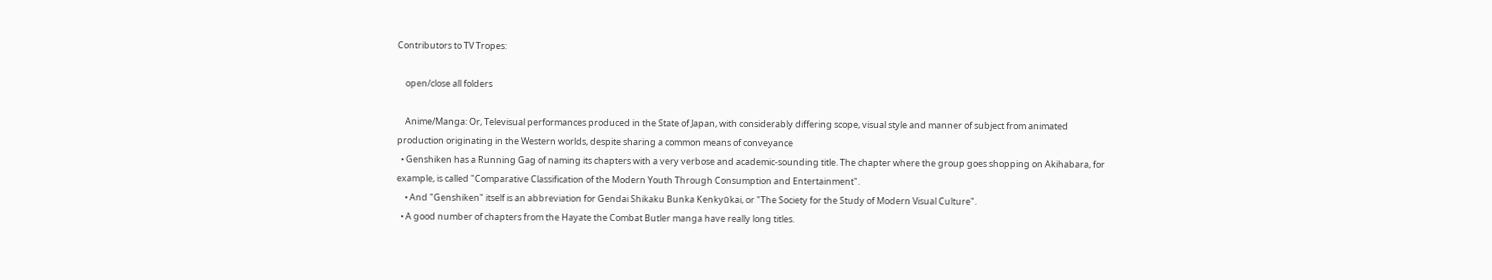Contributors to TV Tropes:

    open/close all folders

    Anime/Manga: Or, Televisual performances produced in the State of Japan, with considerably differing scope, visual style and manner of subject from animated production originating in the Western worlds, despite sharing a common means of conveyance
  • Genshiken has a Running Gag of naming its chapters with a very verbose and academic-sounding title. The chapter where the group goes shopping on Akihabara, for example, is called "Comparative Classification of the Modern Youth Through Consumption and Entertainment".
    • And "Genshiken" itself is an abbreviation for Gendai Shikaku Bunka Kenkyūkai, or "The Society for the Study of Modern Visual Culture".
  • A good number of chapters from the Hayate the Combat Butler manga have really long titles.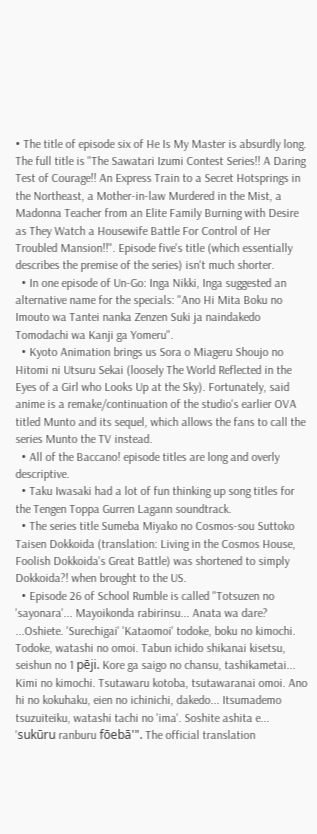• The title of episode six of He Is My Master is absurdly long. The full title is "The Sawatari Izumi Contest Series!! A Daring Test of Courage!! An Express Train to a Secret Hotsprings in the Northeast, a Mother-in-law Murdered in the Mist, a Madonna Teacher from an Elite Family Burning with Desire as They Watch a Housewife Battle For Control of Her Troubled Mansion!!". Episode five's title (which essentially describes the premise of the series) isn't much shorter.
  • In one episode of Un-Go: Inga Nikki, Inga suggested an alternative name for the specials: "Ano Hi Mita Boku no Imouto wa Tantei nanka Zenzen Suki ja naindakedo Tomodachi wa Kanji ga Yomeru".
  • Kyoto Animation brings us Sora o Miageru Shoujo no Hitomi ni Utsuru Sekai (loosely The World Reflected in the Eyes of a Girl who Looks Up at the Sky). Fortunately, said anime is a remake/continuation of the studio's earlier OVA titled Munto and its sequel, which allows the fans to call the series Munto the TV instead.
  • All of the Baccano! episode titles are long and overly descriptive.
  • Taku Iwasaki had a lot of fun thinking up song titles for the Tengen Toppa Gurren Lagann soundtrack.
  • The series title Sumeba Miyako no Cosmos-sou Suttoko Taisen Dokkoida (translation: Living in the Cosmos House, Foolish Dokkoida's Great Battle) was shortened to simply Dokkoida?! when brought to the US.
  • Episode 26 of School Rumble is called "Totsuzen no 'sayonara'... Mayoikonda rabirinsu... Anata wa dare? ...Oshiete. 'Surechigai' 'Kataomoi' todoke, boku no kimochi. Todoke, watashi no omoi. Tabun ichido shikanai kisetsu, seishun no 1 pēji. Kore ga saigo no chansu, tashikametai... Kimi no kimochi. Tsutawaru kotoba, tsutawaranai omoi. Ano hi no kokuhaku, eien no ichinichi, dakedo... Itsumademo tsuzuiteiku, watashi tachi no 'ima'. Soshite ashita e... 'sukūru ranburu fōebā'". The official translation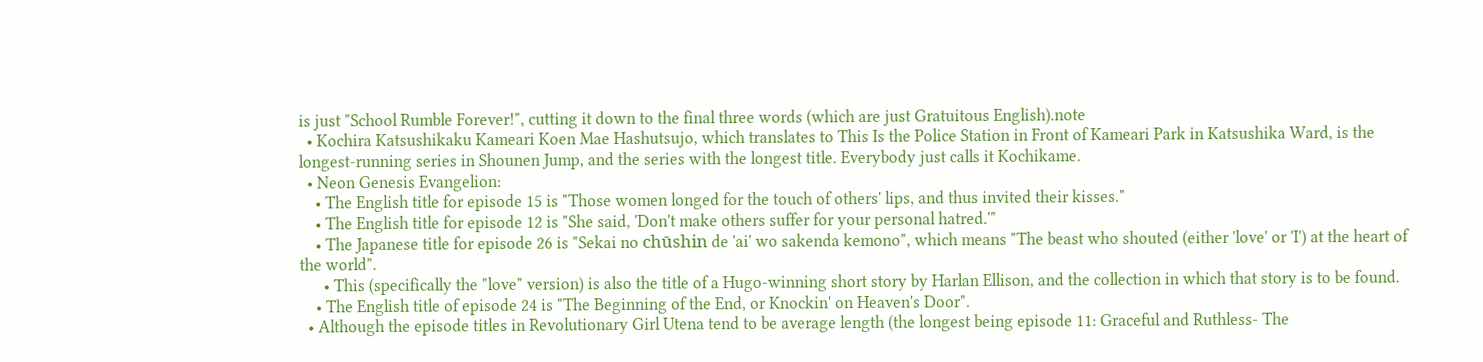is just "School Rumble Forever!", cutting it down to the final three words (which are just Gratuitous English).note
  • Kochira Katsushikaku Kameari Koen Mae Hashutsujo, which translates to This Is the Police Station in Front of Kameari Park in Katsushika Ward, is the longest-running series in Shounen Jump, and the series with the longest title. Everybody just calls it Kochikame.
  • Neon Genesis Evangelion:
    • The English title for episode 15 is "Those women longed for the touch of others' lips, and thus invited their kisses."
    • The English title for episode 12 is "She said, 'Don't make others suffer for your personal hatred.'"
    • The Japanese title for episode 26 is "Sekai no chūshin de 'ai' wo sakenda kemono", which means "The beast who shouted (either 'love' or 'I') at the heart of the world".
      • This (specifically the "love" version) is also the title of a Hugo-winning short story by Harlan Ellison, and the collection in which that story is to be found.
    • The English title of episode 24 is "The Beginning of the End, or Knockin' on Heaven's Door".
  • Although the episode titles in Revolutionary Girl Utena tend to be average length (the longest being episode 11: Graceful and Ruthless- The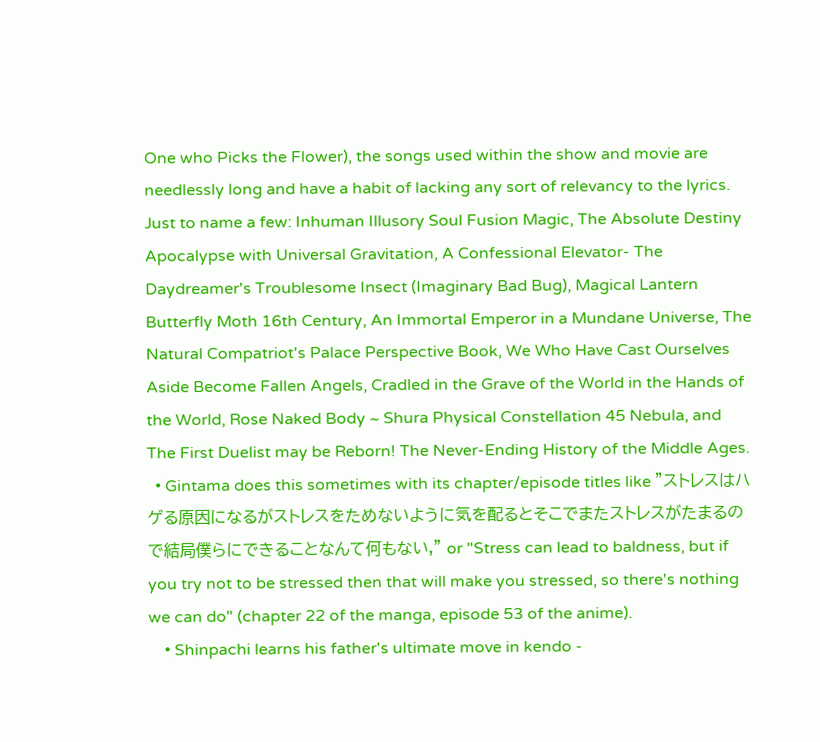One who Picks the Flower), the songs used within the show and movie are needlessly long and have a habit of lacking any sort of relevancy to the lyrics. Just to name a few: Inhuman Illusory Soul Fusion Magic, The Absolute Destiny Apocalypse with Universal Gravitation, A Confessional Elevator- The Daydreamer's Troublesome Insect (Imaginary Bad Bug), Magical Lantern Butterfly Moth 16th Century, An Immortal Emperor in a Mundane Universe, The Natural Compatriot's Palace Perspective Book, We Who Have Cast Ourselves Aside Become Fallen Angels, Cradled in the Grave of the World in the Hands of the World, Rose Naked Body ~ Shura Physical Constellation 45 Nebula, and The First Duelist may be Reborn! The Never-Ending History of the Middle Ages.
  • Gintama does this sometimes with its chapter/episode titles like "ストレスはハゲる原因になるがストレスをためないように気を配るとそこでまたストレスがたまるので結局僕らにできることなんて何もない," or "Stress can lead to baldness, but if you try not to be stressed then that will make you stressed, so there's nothing we can do" (chapter 22 of the manga, episode 53 of the anime).
    • Shinpachi learns his father's ultimate move in kendo -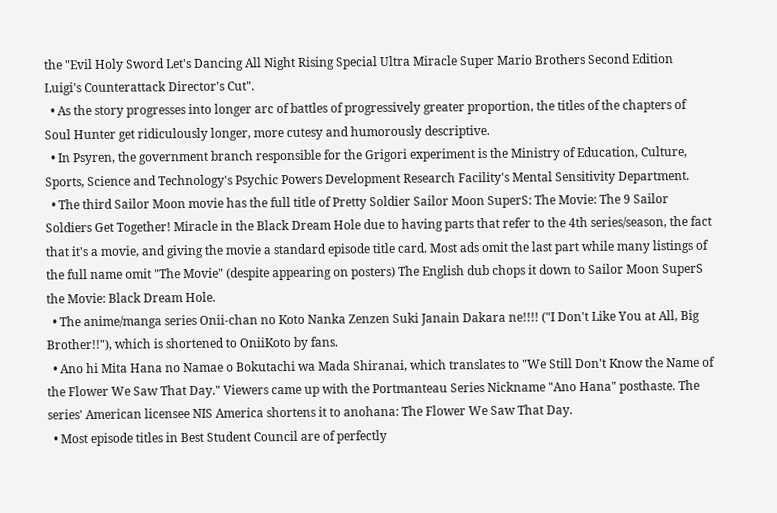the "Evil Holy Sword Let's Dancing All Night Rising Special Ultra Miracle Super Mario Brothers Second Edition Luigi's Counterattack Director's Cut".
  • As the story progresses into longer arc of battles of progressively greater proportion, the titles of the chapters of Soul Hunter get ridiculously longer, more cutesy and humorously descriptive.
  • In Psyren, the government branch responsible for the Grigori experiment is the Ministry of Education, Culture, Sports, Science and Technology's Psychic Powers Development Research Facility's Mental Sensitivity Department.
  • The third Sailor Moon movie has the full title of Pretty Soldier Sailor Moon SuperS: The Movie: The 9 Sailor Soldiers Get Together! Miracle in the Black Dream Hole due to having parts that refer to the 4th series/season, the fact that it's a movie, and giving the movie a standard episode title card. Most ads omit the last part while many listings of the full name omit "The Movie" (despite appearing on posters) The English dub chops it down to Sailor Moon SuperS the Movie: Black Dream Hole.
  • The anime/manga series Onii-chan no Koto Nanka Zenzen Suki Janain Dakara ne!!!! ("I Don't Like You at All, Big Brother!!"), which is shortened to OniiKoto by fans.
  • Ano hi Mita Hana no Namae o Bokutachi wa Mada Shiranai, which translates to "We Still Don't Know the Name of the Flower We Saw That Day." Viewers came up with the Portmanteau Series Nickname "Ano Hana" posthaste. The series' American licensee NIS America shortens it to anohana: The Flower We Saw That Day.
  • Most episode titles in Best Student Council are of perfectly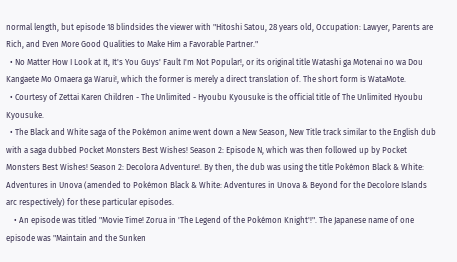normal length, but episode 18 blindsides the viewer with "Hitoshi Satou, 28 years old, Occupation: Lawyer, Parents are Rich, and Even More Good Qualities to Make Him a Favorable Partner."
  • No Matter How I Look at It, It's You Guys' Fault I'm Not Popular!, or its original title Watashi ga Motenai no wa Dou Kangaete Mo Omaera ga Warui!, which the former is merely a direct translation of. The short form is WataMote.
  • Courtesy of Zettai Karen Children - The Unlimited - Hyoubu Kyousuke is the official title of The Unlimited Hyoubu Kyousuke.
  • The Black and White saga of the Pokémon anime went down a New Season, New Title track similar to the English dub with a saga dubbed Pocket Monsters Best Wishes! Season 2: Episode N, which was then followed up by Pocket Monsters Best Wishes! Season 2: Decolora Adventure!. By then, the dub was using the title Pokémon Black & White: Adventures in Unova (amended to Pokémon Black & White: Adventures in Unova & Beyond for the Decolore Islands arc respectively) for these particular episodes.
    • An episode was titled "Movie Time! Zorua in 'The Legend of the Pokémon Knight'!". The Japanese name of one episode was "Maintain and the Sunken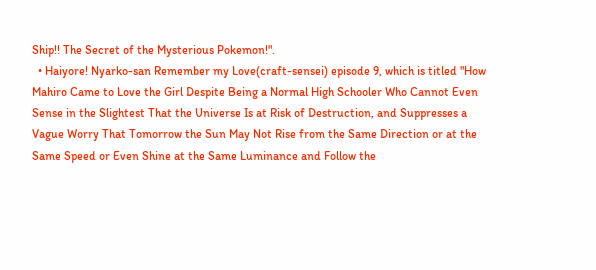Ship!! The Secret of the Mysterious Pokemon!".
  • Haiyore! Nyarko-san Remember my Love(craft-sensei) episode 9, which is titled "How Mahiro Came to Love the Girl Despite Being a Normal High Schooler Who Cannot Even Sense in the Slightest That the Universe Is at Risk of Destruction, and Suppresses a Vague Worry That Tomorrow the Sun May Not Rise from the Same Direction or at the Same Speed or Even Shine at the Same Luminance and Follow the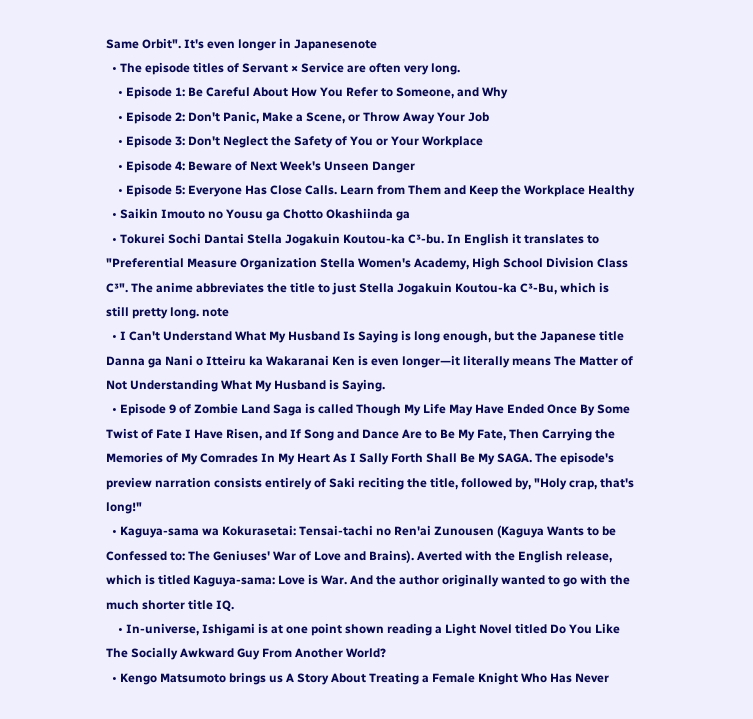Same Orbit". It's even longer in Japanesenote
  • The episode titles of Servant × Service are often very long.
    • Episode 1: Be Careful About How You Refer to Someone, and Why
    • Episode 2: Don't Panic, Make a Scene, or Throw Away Your Job
    • Episode 3: Don't Neglect the Safety of You or Your Workplace
    • Episode 4: Beware of Next Week's Unseen Danger
    • Episode 5: Everyone Has Close Calls. Learn from Them and Keep the Workplace Healthy
  • Saikin Imouto no Yousu ga Chotto Okashiinda ga
  • Tokurei Sochi Dantai Stella Jogakuin Koutou-ka C³-bu. In English it translates to "Preferential Measure Organization Stella Women's Academy, High School Division Class C³". The anime abbreviates the title to just Stella Jogakuin Koutou-ka C³-Bu, which is still pretty long. note
  • I Can't Understand What My Husband Is Saying is long enough, but the Japanese title Danna ga Nani o Itteiru ka Wakaranai Ken is even longer—it literally means The Matter of Not Understanding What My Husband is Saying.
  • Episode 9 of Zombie Land Saga is called Though My Life May Have Ended Once By Some Twist of Fate I Have Risen, and If Song and Dance Are to Be My Fate, Then Carrying the Memories of My Comrades In My Heart As I Sally Forth Shall Be My SAGA. The episode's preview narration consists entirely of Saki reciting the title, followed by, "Holy crap, that's long!"
  • Kaguya-sama wa Kokurasetai: Tensai-tachi no Ren'ai Zunousen (Kaguya Wants to be Confessed to: The Geniuses' War of Love and Brains). Averted with the English release, which is titled Kaguya-sama: Love is War. And the author originally wanted to go with the much shorter title IQ.
    • In-universe, Ishigami is at one point shown reading a Light Novel titled Do You Like The Socially Awkward Guy From Another World?
  • Kengo Matsumoto brings us A Story About Treating a Female Knight Who Has Never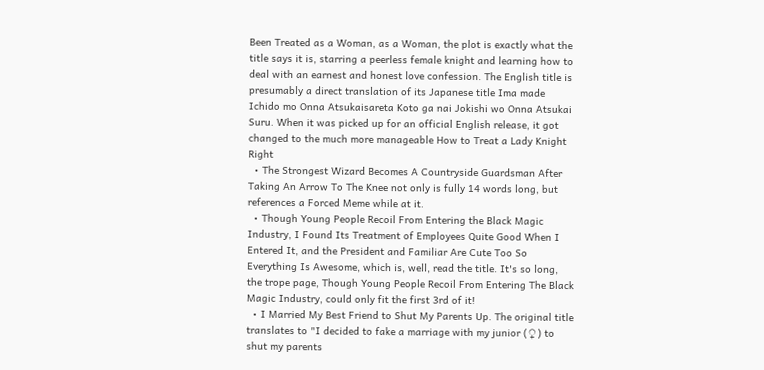Been Treated as a Woman, as a Woman, the plot is exactly what the title says it is, starring a peerless female knight and learning how to deal with an earnest and honest love confession. The English title is presumably a direct translation of its Japanese title Ima made Ichido mo Onna Atsukaisareta Koto ga nai Jokishi wo Onna Atsukai Suru. When it was picked up for an official English release, it got changed to the much more manageable How to Treat a Lady Knight Right
  • The Strongest Wizard Becomes A Countryside Guardsman After Taking An Arrow To The Knee not only is fully 14 words long, but references a Forced Meme while at it.
  • Though Young People Recoil From Entering the Black Magic Industry, I Found Its Treatment of Employees Quite Good When I Entered It, and the President and Familiar Are Cute Too So Everything Is Awesome, which is, well, read the title. It's so long, the trope page, Though Young People Recoil From Entering The Black Magic Industry, could only fit the first 3rd of it!
  • I Married My Best Friend to Shut My Parents Up. The original title translates to "I decided to fake a marriage with my junior (♀) to shut my parents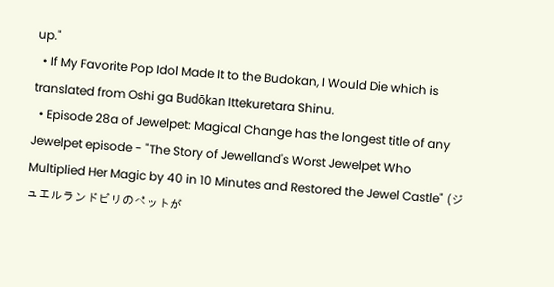up."
  • If My Favorite Pop Idol Made It to the Budokan, I Would Die which is translated from Oshi ga Budōkan Ittekuretara Shinu.
  • Episode 28a of Jewelpet: Magical Change has the longest title of any Jewelpet episode - "The Story of Jewelland's Worst Jewelpet Who Multiplied Her Magic by 40 in 10 Minutes and Restored the Jewel Castle" (ジュエルランドビリのペットが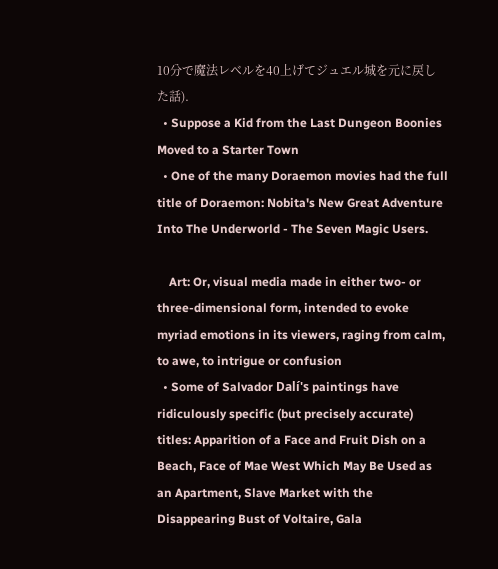10分で魔法レベルを40上げてジュエル城を元に戻した話).
  • Suppose a Kid from the Last Dungeon Boonies Moved to a Starter Town
  • One of the many Doraemon movies had the full title of Doraemon: Nobita's New Great Adventure Into The Underworld - The Seven Magic Users.

    Art: Or, visual media made in either two- or three-dimensional form, intended to evoke myriad emotions in its viewers, raging from calm, to awe, to intrigue or confusion
  • Some of Salvador Dalí's paintings have ridiculously specific (but precisely accurate) titles: Apparition of a Face and Fruit Dish on a Beach, Face of Mae West Which May Be Used as an Apartment, Slave Market with the Disappearing Bust of Voltaire, Gala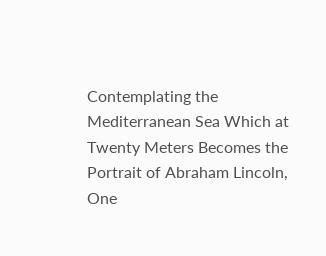Contemplating the Mediterranean Sea Which at Twenty Meters Becomes the Portrait of Abraham Lincoln, One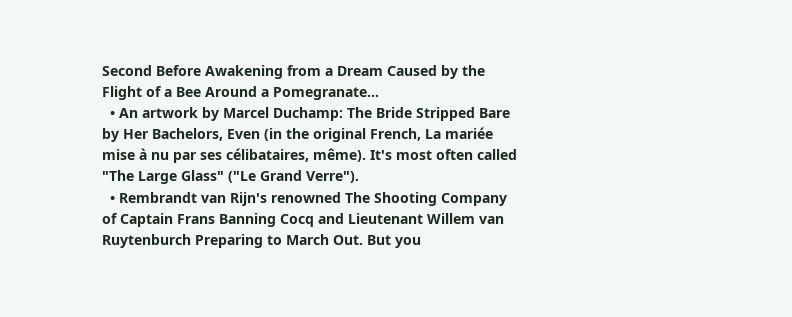Second Before Awakening from a Dream Caused by the Flight of a Bee Around a Pomegranate...
  • An artwork by Marcel Duchamp: The Bride Stripped Bare by Her Bachelors, Even (in the original French, La mariée mise à nu par ses célibataires, même). It's most often called "The Large Glass" ("Le Grand Verre").
  • Rembrandt van Rijn's renowned The Shooting Company of Captain Frans Banning Cocq and Lieutenant Willem van Ruytenburch Preparing to March Out. But you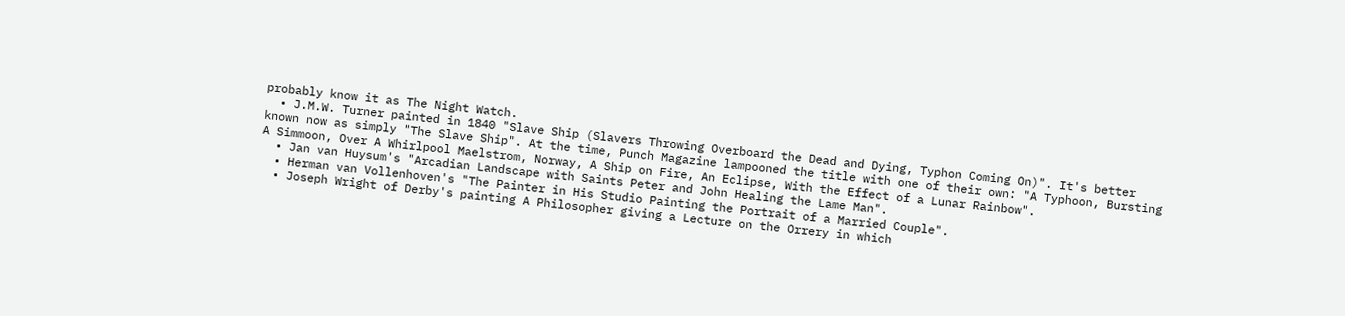probably know it as The Night Watch.
  • J.M.W. Turner painted in 1840 "Slave Ship (Slavers Throwing Overboard the Dead and Dying, Typhon Coming On)". It's better known now as simply "The Slave Ship". At the time, Punch Magazine lampooned the title with one of their own: "A Typhoon, Bursting A Simmoon, Over A Whirlpool Maelstrom, Norway, A Ship on Fire, An Eclipse, With the Effect of a Lunar Rainbow".
  • Jan van Huysum's "Arcadian Landscape with Saints Peter and John Healing the Lame Man".
  • Herman van Vollenhoven's "The Painter in His Studio Painting the Portrait of a Married Couple".
  • Joseph Wright of Derby's painting A Philosopher giving a Lecture on the Orrery in which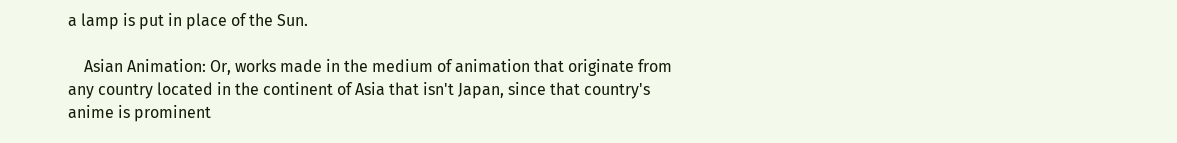a lamp is put in place of the Sun.

    Asian Animation: Or, works made in the medium of animation that originate from any country located in the continent of Asia that isn't Japan, since that country's anime is prominent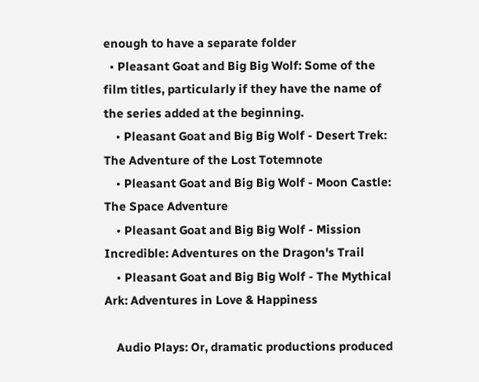enough to have a separate folder
  • Pleasant Goat and Big Big Wolf: Some of the film titles, particularly if they have the name of the series added at the beginning.
    • Pleasant Goat and Big Big Wolf - Desert Trek: The Adventure of the Lost Totemnote
    • Pleasant Goat and Big Big Wolf - Moon Castle: The Space Adventure
    • Pleasant Goat and Big Big Wolf - Mission Incredible: Adventures on the Dragon's Trail
    • Pleasant Goat and Big Big Wolf - The Mythical Ark: Adventures in Love & Happiness

    Audio Plays: Or, dramatic productions produced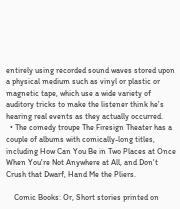entirely using recorded sound waves stored upon a physical medium such as vinyl or plastic or magnetic tape, which use a wide variety of auditory tricks to make the listener think he's hearing real events as they actually occurred.
  • The comedy troupe The Firesign Theater has a couple of albums with comically-long titles, including How Can You Be in Two Places at Once When You're Not Anywhere at All, and Don't Crush that Dwarf, Hand Me the Pliers.

    Comic Books: Or, Short stories printed on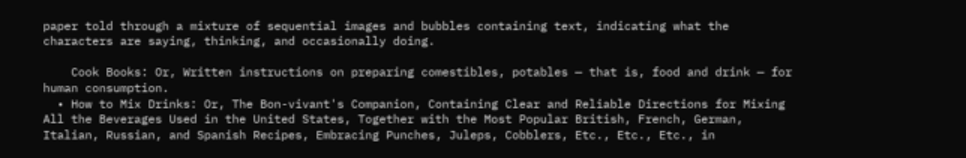paper told through a mixture of sequential images and bubbles containing text, indicating what the characters are saying, thinking, and occasionally doing.

    Cook Books: Or, Written instructions on preparing comestibles, potables — that is, food and drink — for human consumption.
  • How to Mix Drinks: Or, The Bon-vivant's Companion, Containing Clear and Reliable Directions for Mixing All the Beverages Used in the United States, Together with the Most Popular British, French, German, Italian, Russian, and Spanish Recipes, Embracing Punches, Juleps, Cobblers, Etc., Etc., Etc., in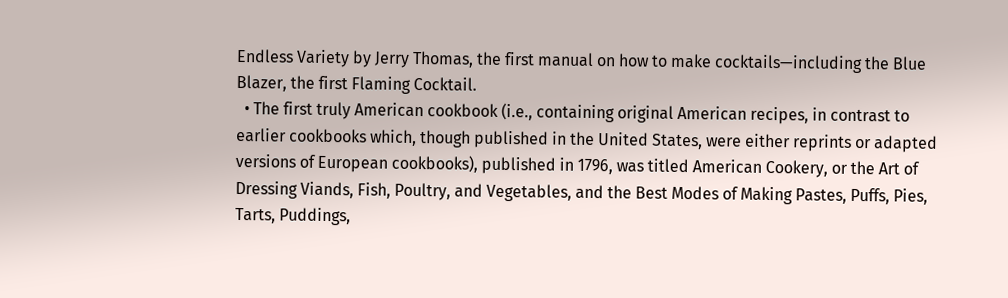Endless Variety by Jerry Thomas, the first manual on how to make cocktails—including the Blue Blazer, the first Flaming Cocktail.
  • The first truly American cookbook (i.e., containing original American recipes, in contrast to earlier cookbooks which, though published in the United States, were either reprints or adapted versions of European cookbooks), published in 1796, was titled American Cookery, or the Art of Dressing Viands, Fish, Poultry, and Vegetables, and the Best Modes of Making Pastes, Puffs, Pies, Tarts, Puddings,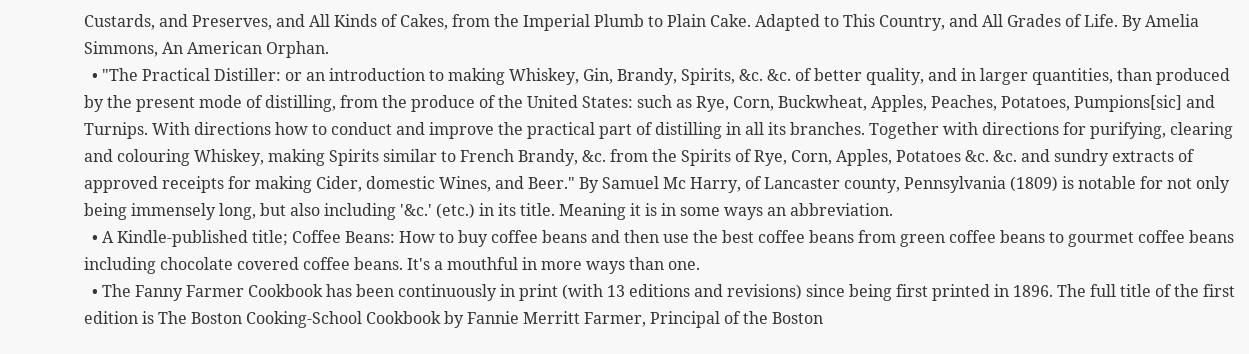Custards, and Preserves, and All Kinds of Cakes, from the Imperial Plumb to Plain Cake. Adapted to This Country, and All Grades of Life. By Amelia Simmons, An American Orphan.
  • "The Practical Distiller: or an introduction to making Whiskey, Gin, Brandy, Spirits, &c. &c. of better quality, and in larger quantities, than produced by the present mode of distilling, from the produce of the United States: such as Rye, Corn, Buckwheat, Apples, Peaches, Potatoes, Pumpions[sic] and Turnips. With directions how to conduct and improve the practical part of distilling in all its branches. Together with directions for purifying, clearing and colouring Whiskey, making Spirits similar to French Brandy, &c. from the Spirits of Rye, Corn, Apples, Potatoes &c. &c. and sundry extracts of approved receipts for making Cider, domestic Wines, and Beer." By Samuel Mc Harry, of Lancaster county, Pennsylvania (1809) is notable for not only being immensely long, but also including '&c.' (etc.) in its title. Meaning it is in some ways an abbreviation.
  • A Kindle-published title; Coffee Beans: How to buy coffee beans and then use the best coffee beans from green coffee beans to gourmet coffee beans including chocolate covered coffee beans. It's a mouthful in more ways than one.
  • The Fanny Farmer Cookbook has been continuously in print (with 13 editions and revisions) since being first printed in 1896. The full title of the first edition is The Boston Cooking-School Cookbook by Fannie Merritt Farmer, Principal of the Boston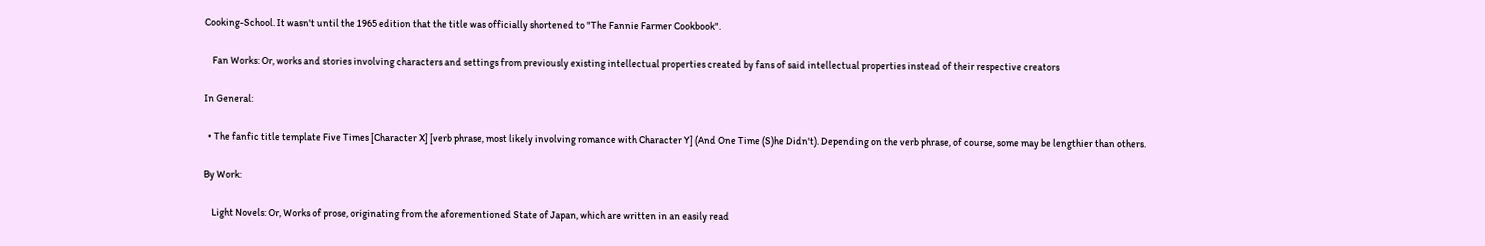Cooking-School. It wasn't until the 1965 edition that the title was officially shortened to "The Fannie Farmer Cookbook".

    Fan Works: Or, works and stories involving characters and settings from previously existing intellectual properties created by fans of said intellectual properties instead of their respective creators

In General:

  • The fanfic title template Five Times [Character X] [verb phrase, most likely involving romance with Character Y] (And One Time (S)he Didn't). Depending on the verb phrase, of course, some may be lengthier than others.

By Work:

    Light Novels: Or, Works of prose, originating from the aforementioned State of Japan, which are written in an easily read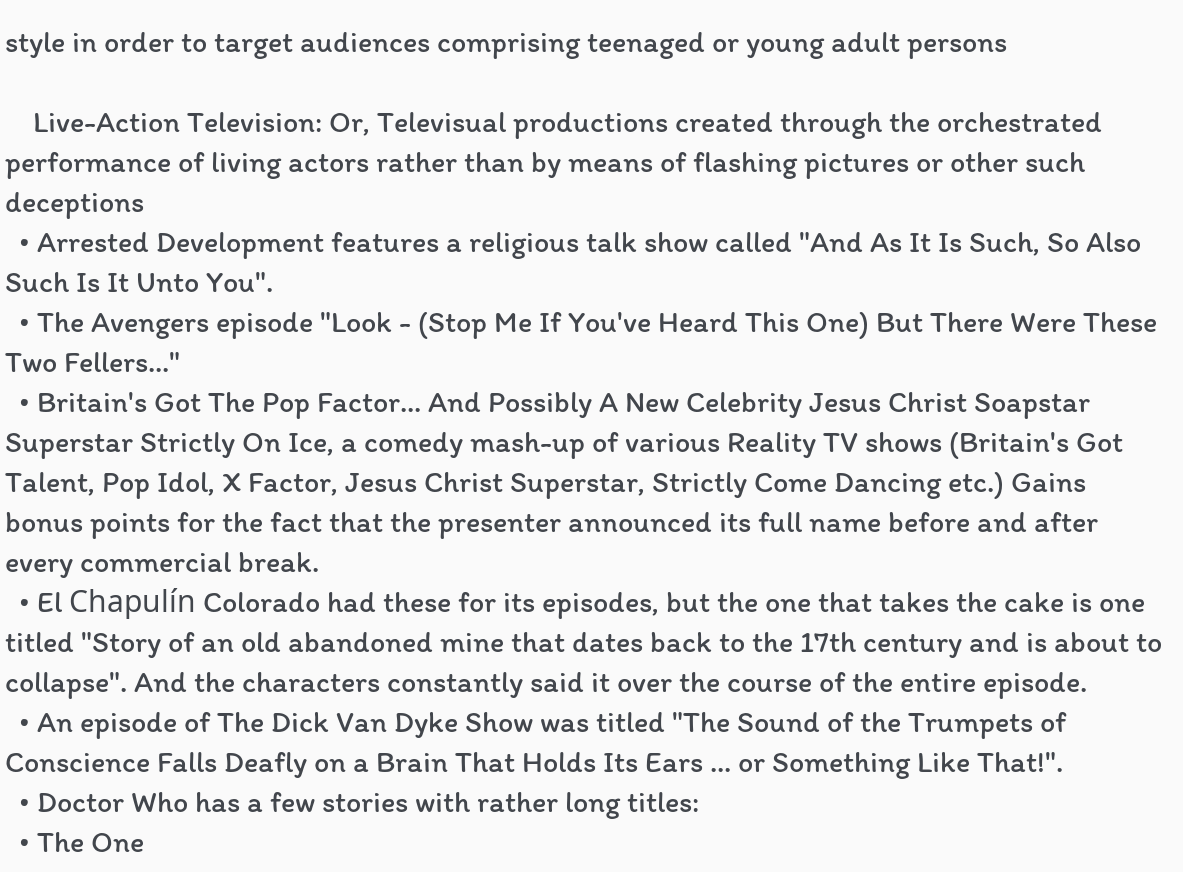style in order to target audiences comprising teenaged or young adult persons

    Live-Action Television: Or, Televisual productions created through the orchestrated performance of living actors rather than by means of flashing pictures or other such deceptions
  • Arrested Development features a religious talk show called "And As It Is Such, So Also Such Is It Unto You".
  • The Avengers episode "Look - (Stop Me If You've Heard This One) But There Were These Two Fellers..."
  • Britain's Got The Pop Factor... And Possibly A New Celebrity Jesus Christ Soapstar Superstar Strictly On Ice, a comedy mash-up of various Reality TV shows (Britain's Got Talent, Pop Idol, X Factor, Jesus Christ Superstar, Strictly Come Dancing etc.) Gains bonus points for the fact that the presenter announced its full name before and after every commercial break.
  • El Chapulín Colorado had these for its episodes, but the one that takes the cake is one titled "Story of an old abandoned mine that dates back to the 17th century and is about to collapse". And the characters constantly said it over the course of the entire episode.
  • An episode of The Dick Van Dyke Show was titled "The Sound of the Trumpets of Conscience Falls Deafly on a Brain That Holds Its Ears ... or Something Like That!".
  • Doctor Who has a few stories with rather long titles:
  • The One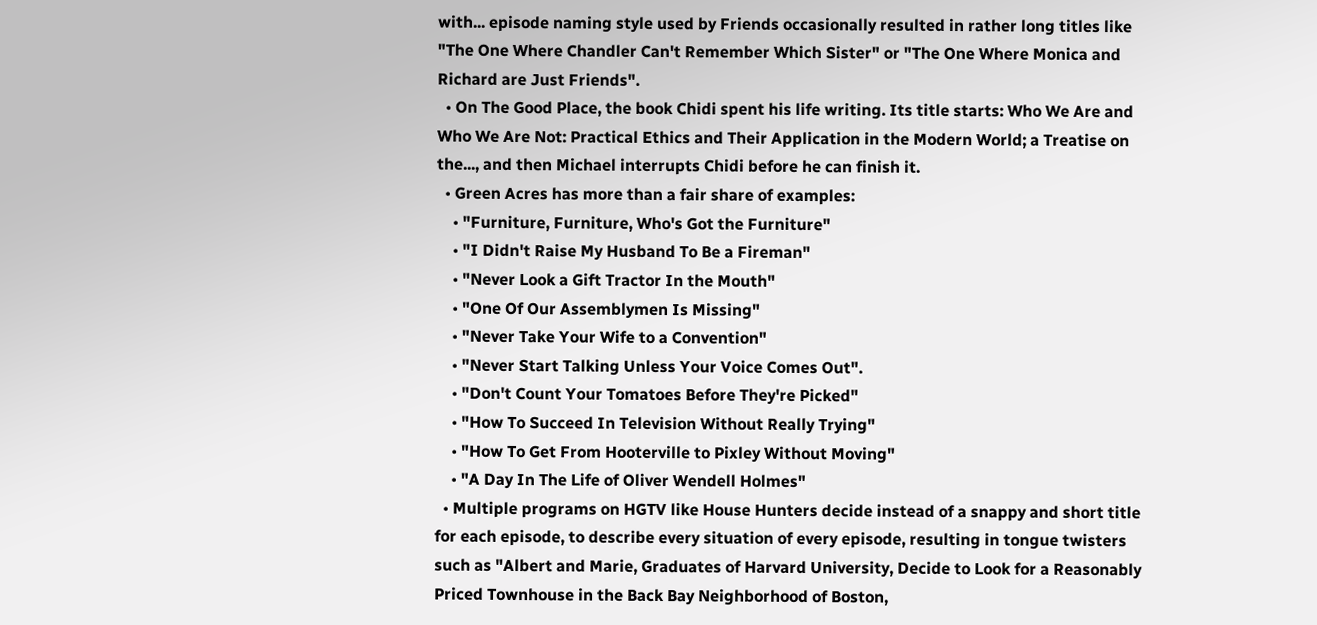with... episode naming style used by Friends occasionally resulted in rather long titles like "The One Where Chandler Can't Remember Which Sister" or "The One Where Monica and Richard are Just Friends".
  • On The Good Place, the book Chidi spent his life writing. Its title starts: Who We Are and Who We Are Not: Practical Ethics and Their Application in the Modern World; a Treatise on the..., and then Michael interrupts Chidi before he can finish it.
  • Green Acres has more than a fair share of examples:
    • "Furniture, Furniture, Who's Got the Furniture"
    • "I Didn't Raise My Husband To Be a Fireman"
    • "Never Look a Gift Tractor In the Mouth"
    • "One Of Our Assemblymen Is Missing"
    • "Never Take Your Wife to a Convention"
    • "Never Start Talking Unless Your Voice Comes Out".
    • "Don't Count Your Tomatoes Before They're Picked"
    • "How To Succeed In Television Without Really Trying"
    • "How To Get From Hooterville to Pixley Without Moving"
    • "A Day In The Life of Oliver Wendell Holmes"
  • Multiple programs on HGTV like House Hunters decide instead of a snappy and short title for each episode, to describe every situation of every episode, resulting in tongue twisters such as "Albert and Marie, Graduates of Harvard University, Decide to Look for a Reasonably Priced Townhouse in the Back Bay Neighborhood of Boston,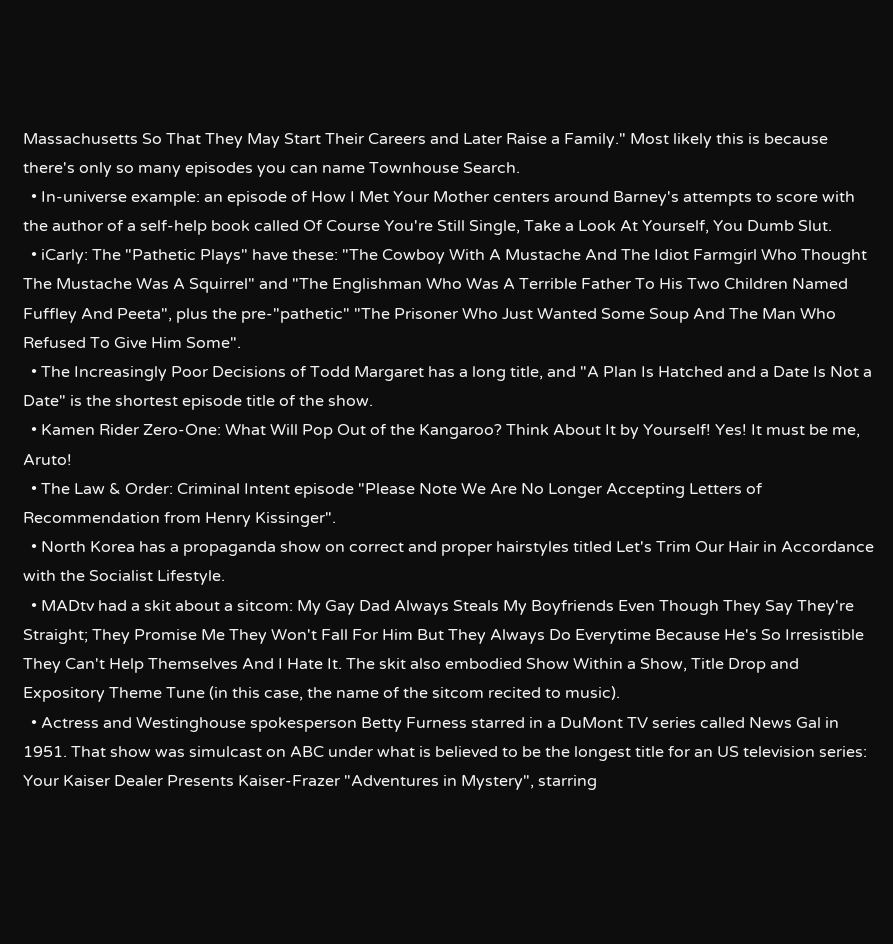Massachusetts So That They May Start Their Careers and Later Raise a Family." Most likely this is because there's only so many episodes you can name Townhouse Search.
  • In-universe example: an episode of How I Met Your Mother centers around Barney's attempts to score with the author of a self-help book called Of Course You're Still Single, Take a Look At Yourself, You Dumb Slut.
  • iCarly: The "Pathetic Plays" have these: "The Cowboy With A Mustache And The Idiot Farmgirl Who Thought The Mustache Was A Squirrel" and "The Englishman Who Was A Terrible Father To His Two Children Named Fuffley And Peeta", plus the pre-"pathetic" "The Prisoner Who Just Wanted Some Soup And The Man Who Refused To Give Him Some".
  • The Increasingly Poor Decisions of Todd Margaret has a long title, and "A Plan Is Hatched and a Date Is Not a Date" is the shortest episode title of the show.
  • Kamen Rider Zero-One: What Will Pop Out of the Kangaroo? Think About It by Yourself! Yes! It must be me, Aruto!
  • The Law & Order: Criminal Intent episode "Please Note We Are No Longer Accepting Letters of Recommendation from Henry Kissinger".
  • North Korea has a propaganda show on correct and proper hairstyles titled Let's Trim Our Hair in Accordance with the Socialist Lifestyle.
  • MADtv had a skit about a sitcom: My Gay Dad Always Steals My Boyfriends Even Though They Say They're Straight; They Promise Me They Won't Fall For Him But They Always Do Everytime Because He's So Irresistible They Can't Help Themselves And I Hate It. The skit also embodied Show Within a Show, Title Drop and Expository Theme Tune (in this case, the name of the sitcom recited to music).
  • Actress and Westinghouse spokesperson Betty Furness starred in a DuMont TV series called News Gal in 1951. That show was simulcast on ABC under what is believed to be the longest title for an US television series: Your Kaiser Dealer Presents Kaiser-Frazer "Adventures in Mystery", starring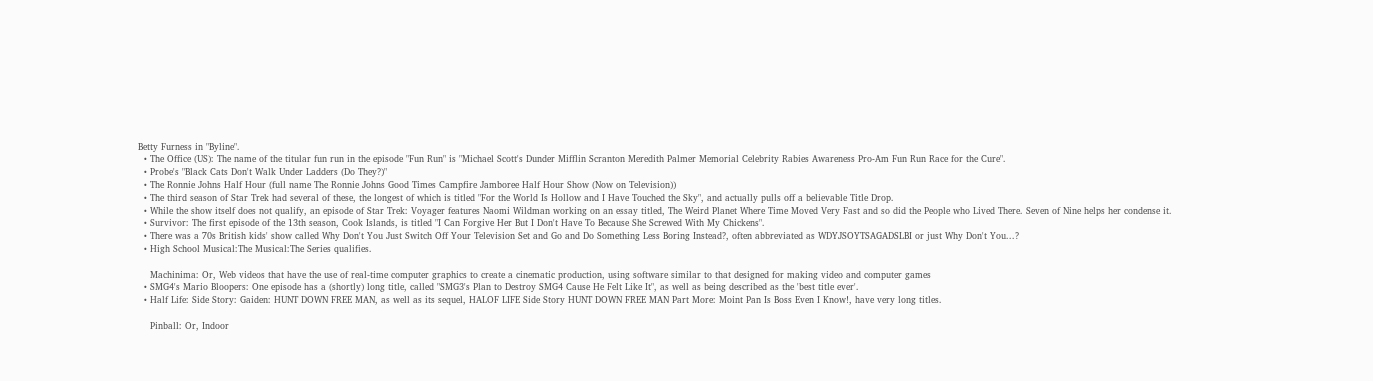Betty Furness in "Byline".
  • The Office (US): The name of the titular fun run in the episode "Fun Run" is "Michael Scott's Dunder Mifflin Scranton Meredith Palmer Memorial Celebrity Rabies Awareness Pro-Am Fun Run Race for the Cure".
  • Probe's "Black Cats Don't Walk Under Ladders (Do They?)"
  • The Ronnie Johns Half Hour (full name The Ronnie Johns Good Times Campfire Jamboree Half Hour Show (Now on Television))
  • The third season of Star Trek had several of these, the longest of which is titled "For the World Is Hollow and I Have Touched the Sky", and actually pulls off a believable Title Drop.
  • While the show itself does not qualify, an episode of Star Trek: Voyager features Naomi Wildman working on an essay titled, The Weird Planet Where Time Moved Very Fast and so did the People who Lived There. Seven of Nine helps her condense it.
  • Survivor: The first episode of the 13th season, Cook Islands, is titled "I Can Forgive Her But I Don't Have To Because She Screwed With My Chickens".
  • There was a 70s British kids' show called Why Don't You Just Switch Off Your Television Set and Go and Do Something Less Boring Instead?, often abbreviated as WDYJSOYTSAGADSLBI or just Why Don't You...?
  • High School Musical:The Musical:The Series qualifies.

    Machinima: Or, Web videos that have the use of real-time computer graphics to create a cinematic production, using software similar to that designed for making video and computer games
  • SMG4's Mario Bloopers: One episode has a (shortly) long title, called "SMG3's Plan to Destroy SMG4 Cause He Felt Like It", as well as being described as the 'best title ever'.
  • Half Life: Side Story: Gaiden: HUNT DOWN FREE MAN, as well as its sequel, HALOF LIFE Side Story HUNT DOWN FREE MAN Part More: Moint Pan Is Boss Even I Know!, have very long titles.

    Pinball: Or, Indoor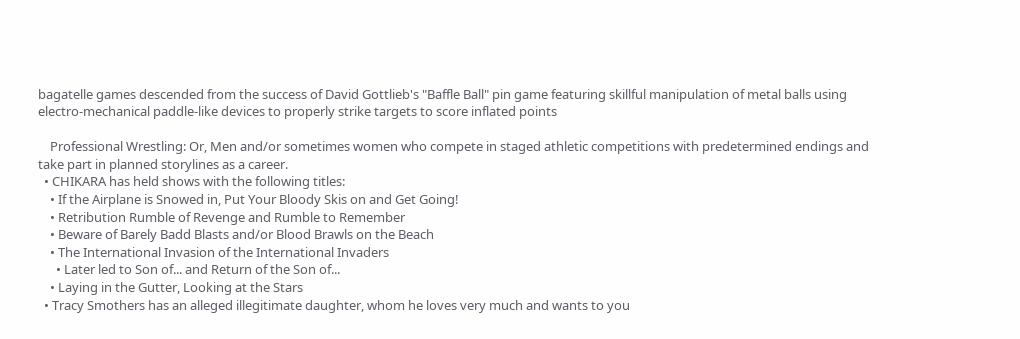bagatelle games descended from the success of David Gottlieb's "Baffle Ball" pin game featuring skillful manipulation of metal balls using electro-mechanical paddle-like devices to properly strike targets to score inflated points

    Professional Wrestling: Or, Men and/or sometimes women who compete in staged athletic competitions with predetermined endings and take part in planned storylines as a career.
  • CHIKARA has held shows with the following titles:
    • If the Airplane is Snowed in, Put Your Bloody Skis on and Get Going!
    • Retribution Rumble of Revenge and Rumble to Remember
    • Beware of Barely Badd Blasts and/or Blood Brawls on the Beach
    • The International Invasion of the International Invaders
      • Later led to Son of... and Return of the Son of...
    • Laying in the Gutter, Looking at the Stars
  • Tracy Smothers has an alleged illegitimate daughter, whom he loves very much and wants to you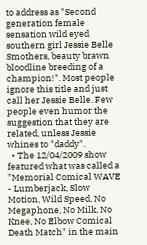to address as "Second generation female sensation wild eyed southern girl Jessie Belle Smothers, beauty brawn bloodline breeding of a champion!". Most people ignore this title and just call her Jessie Belle. Few people even humor the suggestion that they are related, unless Jessie whines to "daddy".
  • The 12/04/2009 show featured what was called a "Memorial Comical WAVE - Lumberjack, Slow Motion, Wild Speed, No Megaphone, No Milk, No Knee, No Elbow Comical Death Match" in the main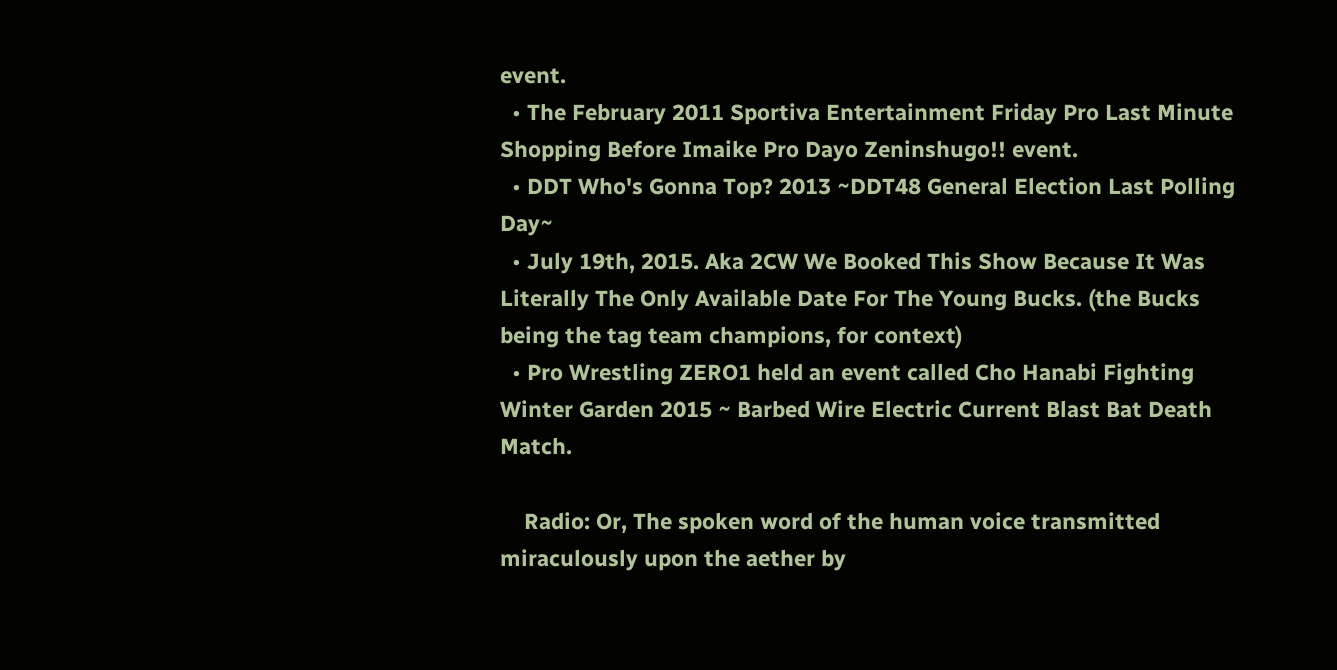event.
  • The February 2011 Sportiva Entertainment Friday Pro Last Minute Shopping Before Imaike Pro Dayo Zeninshugo!! event.
  • DDT Who's Gonna Top? 2013 ~DDT48 General Election Last Polling Day~
  • July 19th, 2015. Aka 2CW We Booked This Show Because It Was Literally The Only Available Date For The Young Bucks. (the Bucks being the tag team champions, for context)
  • Pro Wrestling ZERO1 held an event called Cho Hanabi Fighting Winter Garden 2015 ~ Barbed Wire Electric Current Blast Bat Death Match.

    Radio: Or, The spoken word of the human voice transmitted miraculously upon the aether by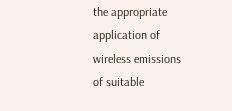the appropriate application of wireless emissions of suitable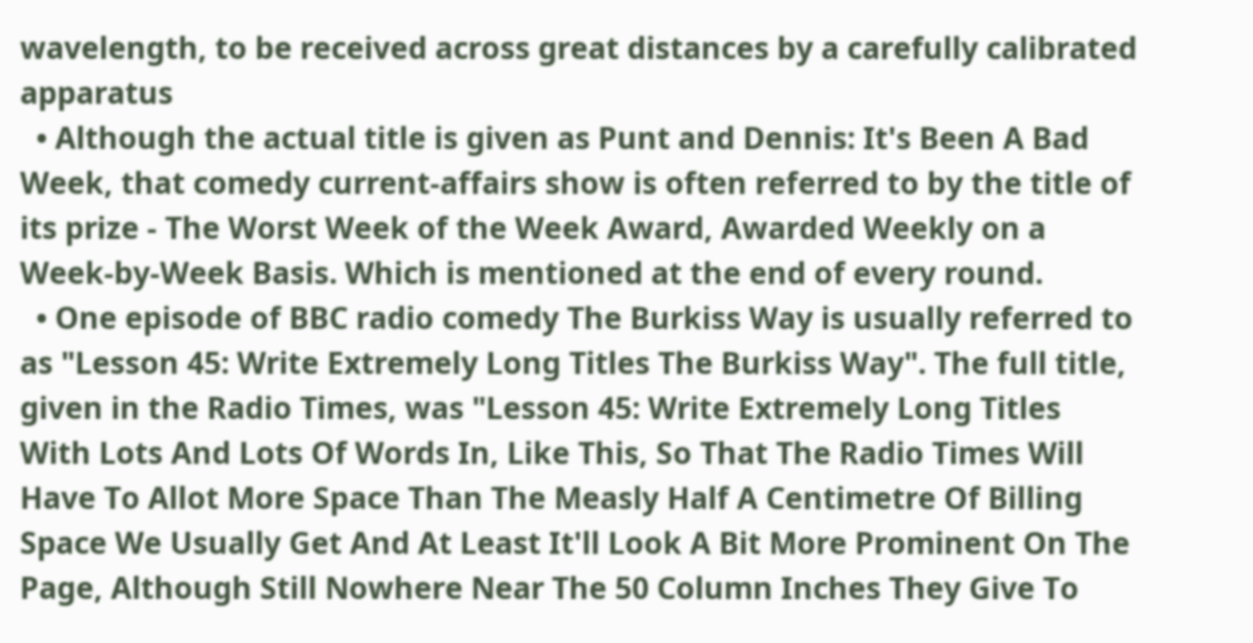wavelength, to be received across great distances by a carefully calibrated apparatus
  • Although the actual title is given as Punt and Dennis: It's Been A Bad Week, that comedy current-affairs show is often referred to by the title of its prize - The Worst Week of the Week Award, Awarded Weekly on a Week-by-Week Basis. Which is mentioned at the end of every round.
  • One episode of BBC radio comedy The Burkiss Way is usually referred to as "Lesson 45: Write Extremely Long Titles The Burkiss Way". The full title, given in the Radio Times, was "Lesson 45: Write Extremely Long Titles With Lots And Lots Of Words In, Like This, So That The Radio Times Will Have To Allot More Space Than The Measly Half A Centimetre Of Billing Space We Usually Get And At Least It'll Look A Bit More Prominent On The Page, Although Still Nowhere Near The 50 Column Inches They Give To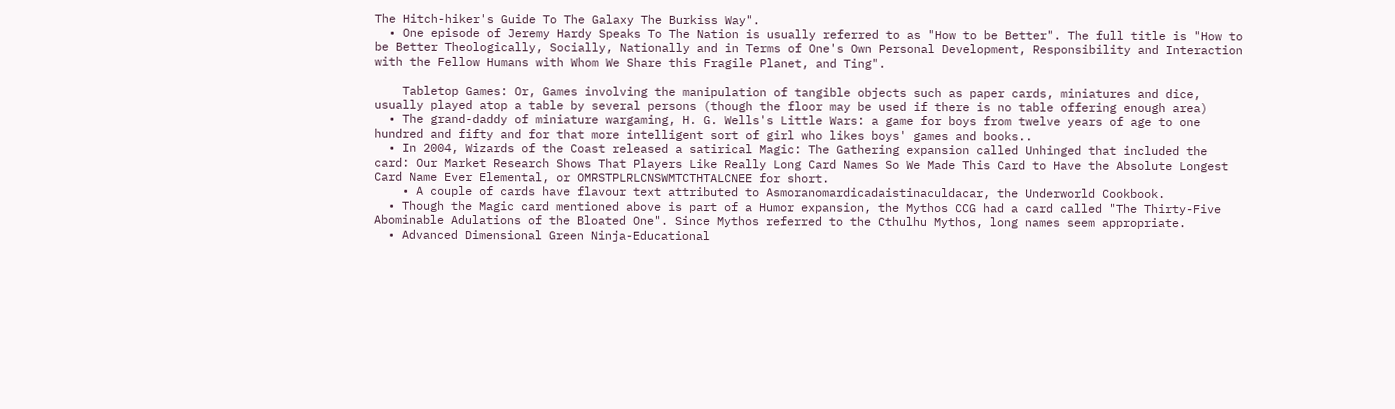The Hitch-hiker's Guide To The Galaxy The Burkiss Way".
  • One episode of Jeremy Hardy Speaks To The Nation is usually referred to as "How to be Better". The full title is "How to be Better Theologically, Socially, Nationally and in Terms of One's Own Personal Development, Responsibility and Interaction with the Fellow Humans with Whom We Share this Fragile Planet, and Ting".

    Tabletop Games: Or, Games involving the manipulation of tangible objects such as paper cards, miniatures and dice, usually played atop a table by several persons (though the floor may be used if there is no table offering enough area)
  • The grand-daddy of miniature wargaming, H. G. Wells's Little Wars: a game for boys from twelve years of age to one hundred and fifty and for that more intelligent sort of girl who likes boys' games and books..
  • In 2004, Wizards of the Coast released a satirical Magic: The Gathering expansion called Unhinged that included the card: Our Market Research Shows That Players Like Really Long Card Names So We Made This Card to Have the Absolute Longest Card Name Ever Elemental, or OMRSTPLRLCNSWMTCTHTALCNEE for short.
    • A couple of cards have flavour text attributed to Asmoranomardicadaistinaculdacar, the Underworld Cookbook.
  • Though the Magic card mentioned above is part of a Humor expansion, the Mythos CCG had a card called "The Thirty-Five Abominable Adulations of the Bloated One". Since Mythos referred to the Cthulhu Mythos, long names seem appropriate.
  • Advanced Dimensional Green Ninja-Educational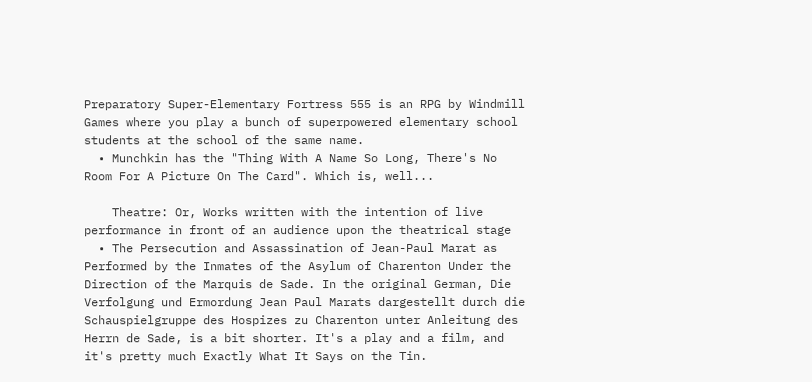Preparatory Super-Elementary Fortress 555 is an RPG by Windmill Games where you play a bunch of superpowered elementary school students at the school of the same name.
  • Munchkin has the "Thing With A Name So Long, There's No Room For A Picture On The Card". Which is, well...

    Theatre: Or, Works written with the intention of live performance in front of an audience upon the theatrical stage
  • The Persecution and Assassination of Jean-Paul Marat as Performed by the Inmates of the Asylum of Charenton Under the Direction of the Marquis de Sade. In the original German, Die Verfolgung und Ermordung Jean Paul Marats dargestellt durch die Schauspielgruppe des Hospizes zu Charenton unter Anleitung des Herrn de Sade, is a bit shorter. It's a play and a film, and it's pretty much Exactly What It Says on the Tin.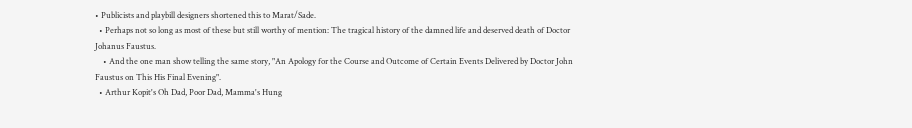• Publicists and playbill designers shortened this to Marat/Sade.
  • Perhaps not so long as most of these but still worthy of mention: The tragical history of the damned life and deserved death of Doctor Johanus Faustus.
    • And the one man show telling the same story, "An Apology for the Course and Outcome of Certain Events Delivered by Doctor John Faustus on This His Final Evening".
  • Arthur Kopit's Oh Dad, Poor Dad, Mamma's Hung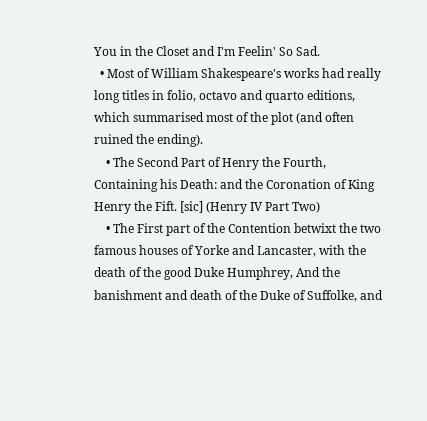You in the Closet and I'm Feelin' So Sad.
  • Most of William Shakespeare's works had really long titles in folio, octavo and quarto editions, which summarised most of the plot (and often ruined the ending).
    • The Second Part of Henry the Fourth, Containing his Death: and the Coronation of King Henry the Fift. [sic] (Henry IV Part Two)
    • The First part of the Contention betwixt the two famous houses of Yorke and Lancaster, with the death of the good Duke Humphrey, And the banishment and death of the Duke of Suffolke, and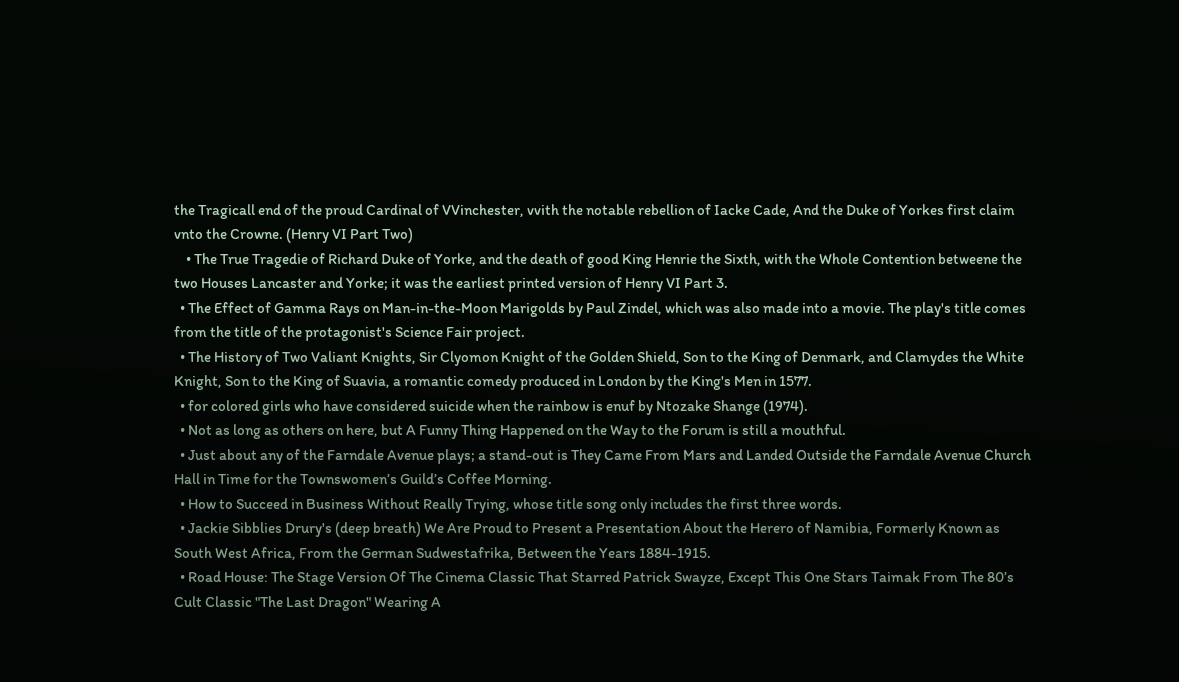the Tragicall end of the proud Cardinal of VVinchester, vvith the notable rebellion of Iacke Cade, And the Duke of Yorkes first claim vnto the Crowne. (Henry VI Part Two)
    • The True Tragedie of Richard Duke of Yorke, and the death of good King Henrie the Sixth, with the Whole Contention betweene the two Houses Lancaster and Yorke; it was the earliest printed version of Henry VI Part 3.
  • The Effect of Gamma Rays on Man-in-the-Moon Marigolds by Paul Zindel, which was also made into a movie. The play's title comes from the title of the protagonist's Science Fair project.
  • The History of Two Valiant Knights, Sir Clyomon Knight of the Golden Shield, Son to the King of Denmark, and Clamydes the White Knight, Son to the King of Suavia, a romantic comedy produced in London by the King's Men in 1577.
  • for colored girls who have considered suicide when the rainbow is enuf by Ntozake Shange (1974).
  • Not as long as others on here, but A Funny Thing Happened on the Way to the Forum is still a mouthful.
  • Just about any of the Farndale Avenue plays; a stand-out is They Came From Mars and Landed Outside the Farndale Avenue Church Hall in Time for the Townswomen’s Guild’s Coffee Morning.
  • How to Succeed in Business Without Really Trying, whose title song only includes the first three words.
  • Jackie Sibblies Drury's (deep breath) We Are Proud to Present a Presentation About the Herero of Namibia, Formerly Known as South West Africa, From the German Sudwestafrika, Between the Years 1884-1915.
  • Road House: The Stage Version Of The Cinema Classic That Starred Patrick Swayze, Except This One Stars Taimak From The 80’s Cult Classic "The Last Dragon" Wearing A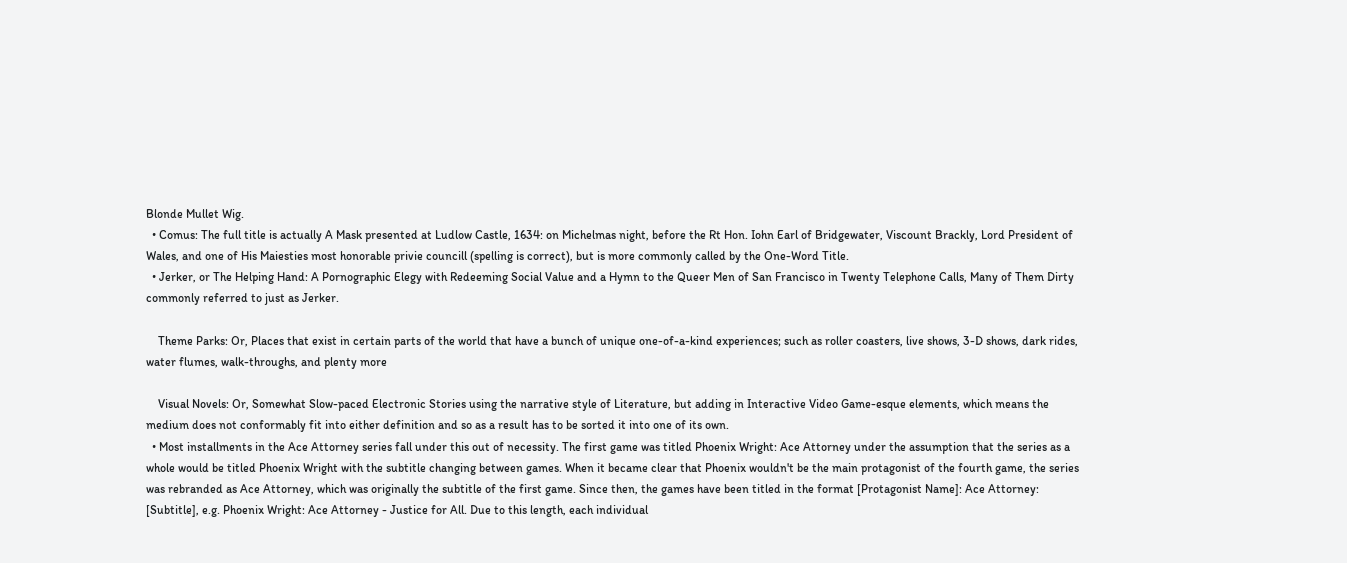Blonde Mullet Wig.
  • Comus: The full title is actually A Mask presented at Ludlow Castle, 1634: on Michelmas night, before the Rt Hon. Iohn Earl of Bridgewater, Viscount Brackly, Lord President of Wales, and one of His Maiesties most honorable privie councill (spelling is correct), but is more commonly called by the One-Word Title.
  • Jerker, or The Helping Hand: A Pornographic Elegy with Redeeming Social Value and a Hymn to the Queer Men of San Francisco in Twenty Telephone Calls, Many of Them Dirty commonly referred to just as Jerker.

    Theme Parks: Or, Places that exist in certain parts of the world that have a bunch of unique one-of-a-kind experiences; such as roller coasters, live shows, 3-D shows, dark rides, water flumes, walk-throughs, and plenty more

    Visual Novels: Or, Somewhat Slow-paced Electronic Stories using the narrative style of Literature, but adding in Interactive Video Game-esque elements, which means the medium does not conformably fit into either definition and so as a result has to be sorted it into one of its own.
  • Most installments in the Ace Attorney series fall under this out of necessity. The first game was titled Phoenix Wright: Ace Attorney under the assumption that the series as a whole would be titled Phoenix Wright with the subtitle changing between games. When it became clear that Phoenix wouldn't be the main protagonist of the fourth game, the series was rebranded as Ace Attorney, which was originally the subtitle of the first game. Since then, the games have been titled in the format [Protagonist Name]: Ace Attorney: [Subtitle], e.g. Phoenix Wright: Ace Attorney - Justice for All. Due to this length, each individual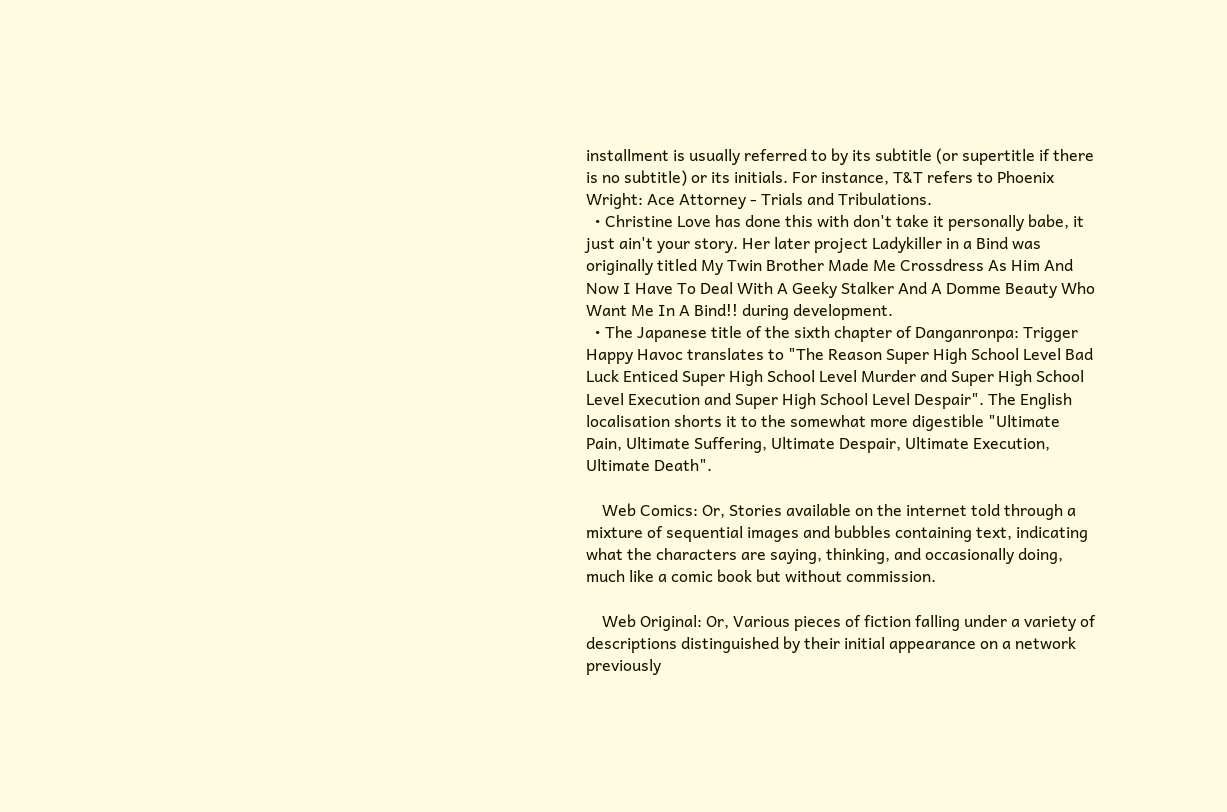installment is usually referred to by its subtitle (or supertitle if there is no subtitle) or its initials. For instance, T&T refers to Phoenix Wright: Ace Attorney - Trials and Tribulations.
  • Christine Love has done this with don't take it personally babe, it just ain't your story. Her later project Ladykiller in a Bind was originally titled My Twin Brother Made Me Crossdress As Him And Now I Have To Deal With A Geeky Stalker And A Domme Beauty Who Want Me In A Bind!! during development.
  • The Japanese title of the sixth chapter of Danganronpa: Trigger Happy Havoc translates to "The Reason Super High School Level Bad Luck Enticed Super High School Level Murder and Super High School Level Execution and Super High School Level Despair". The English localisation shorts it to the somewhat more digestible "Ultimate Pain, Ultimate Suffering, Ultimate Despair, Ultimate Execution, Ultimate Death".

    Web Comics: Or, Stories available on the internet told through a mixture of sequential images and bubbles containing text, indicating what the characters are saying, thinking, and occasionally doing, much like a comic book but without commission.

    Web Original: Or, Various pieces of fiction falling under a variety of descriptions distinguished by their initial appearance on a network previously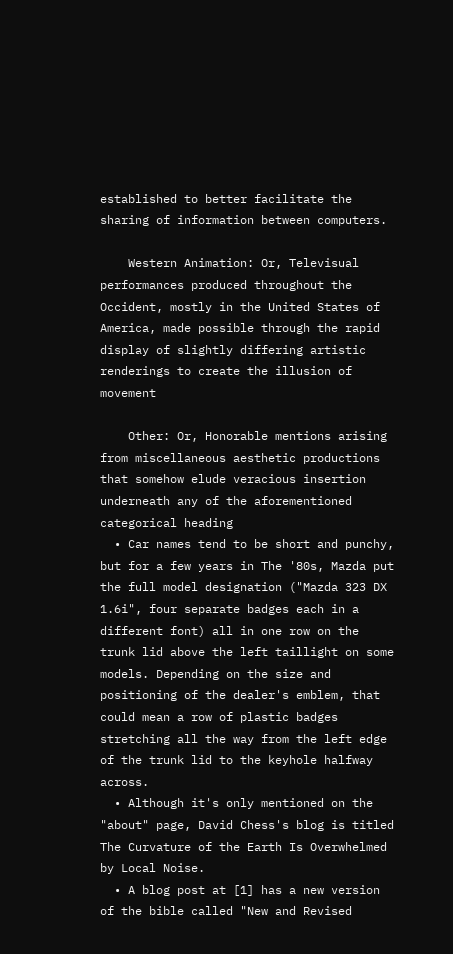established to better facilitate the sharing of information between computers.

    Western Animation: Or, Televisual performances produced throughout the Occident, mostly in the United States of America, made possible through the rapid display of slightly differing artistic renderings to create the illusion of movement

    Other: Or, Honorable mentions arising from miscellaneous aesthetic productions that somehow elude veracious insertion underneath any of the aforementioned categorical heading
  • Car names tend to be short and punchy, but for a few years in The '80s, Mazda put the full model designation ("Mazda 323 DX 1.6i", four separate badges each in a different font) all in one row on the trunk lid above the left taillight on some models. Depending on the size and positioning of the dealer's emblem, that could mean a row of plastic badges stretching all the way from the left edge of the trunk lid to the keyhole halfway across.
  • Although it's only mentioned on the "about" page, David Chess's blog is titled The Curvature of the Earth Is Overwhelmed by Local Noise.
  • A blog post at [1] has a new version of the bible called "New and Revised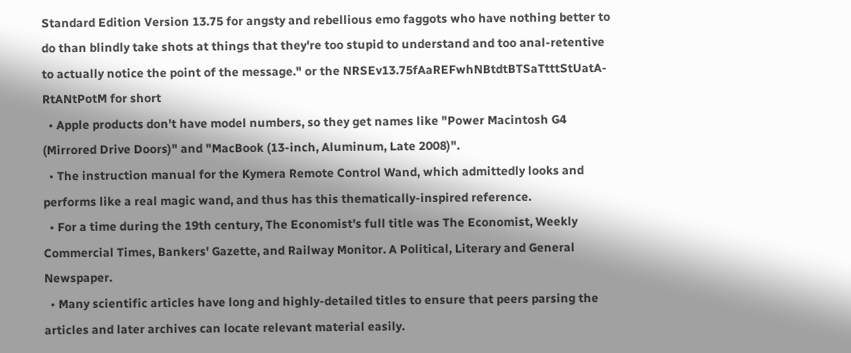Standard Edition Version 13.75 for angsty and rebellious emo faggots who have nothing better to do than blindly take shots at things that they're too stupid to understand and too anal-retentive to actually notice the point of the message." or the NRSEv13.75fAaREFwhNBtdtBTSaTtttStUatA-RtANtPotM for short
  • Apple products don't have model numbers, so they get names like "Power Macintosh G4 (Mirrored Drive Doors)" and "MacBook (13-inch, Aluminum, Late 2008)".
  • The instruction manual for the Kymera Remote Control Wand, which admittedly looks and performs like a real magic wand, and thus has this thematically-inspired reference.
  • For a time during the 19th century, The Economist's full title was The Economist, Weekly Commercial Times, Bankers' Gazette, and Railway Monitor. A Political, Literary and General Newspaper.
  • Many scientific articles have long and highly-detailed titles to ensure that peers parsing the articles and later archives can locate relevant material easily.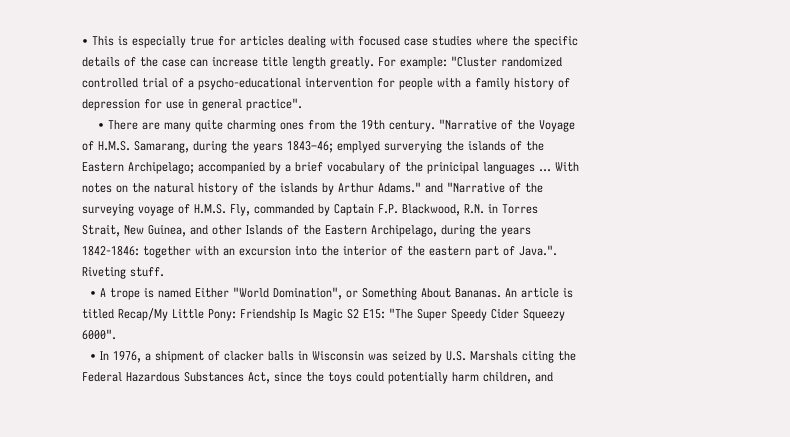• This is especially true for articles dealing with focused case studies where the specific details of the case can increase title length greatly. For example: "Cluster randomized controlled trial of a psycho-educational intervention for people with a family history of depression for use in general practice".
    • There are many quite charming ones from the 19th century. "Narrative of the Voyage of H.M.S. Samarang, during the years 1843–46; emplyed surverying the islands of the Eastern Archipelago; accompanied by a brief vocabulary of the prinicipal languages … With notes on the natural history of the islands by Arthur Adams." and "Narrative of the surveying voyage of H.M.S. Fly, commanded by Captain F.P. Blackwood, R.N. in Torres Strait, New Guinea, and other Islands of the Eastern Archipelago, during the years 1842-1846: together with an excursion into the interior of the eastern part of Java.". Riveting stuff.
  • A trope is named Either "World Domination", or Something About Bananas. An article is titled Recap/My Little Pony: Friendship Is Magic S2 E15: "The Super Speedy Cider Squeezy 6000".
  • In 1976, a shipment of clacker balls in Wisconsin was seized by U.S. Marshals citing the Federal Hazardous Substances Act, since the toys could potentially harm children, and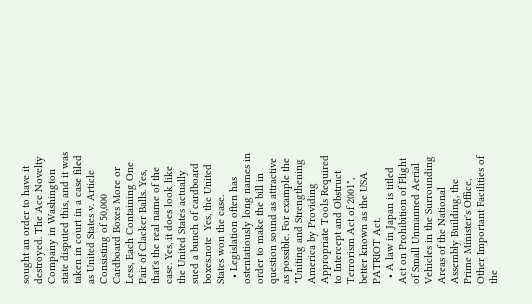sought an order to have it destroyed. The Ace Novelty Company in Washington state disputed this, and it was taken in court in a case filed as United States v. Article Consisting of 50,000 Cardboard Boxes More or Less, Each Containing One Pair of Clacker Balls. Yes, that's the real name of the case. Yes, it does look like the United States actually sued a bunch of cardboard boxes.note  Yes, the United States won the case.
  • Legislation often has ostentatiously long names in order to make the bill in question sound as attractive as possible. For example the "Uniting and Strengthening America by Providing Appropriate Tools Required to Intercept and Obstruct Terrorism Act of 2001", better known as the USA PATRIOT Act.
  • A law in Japan is titled Act on Prohibition of Flight of Small Unmanned Aerial Vehicles in the Surrounding Areas of the National Assembly Building, the Prime Minister's Office, Other Important Facilities of the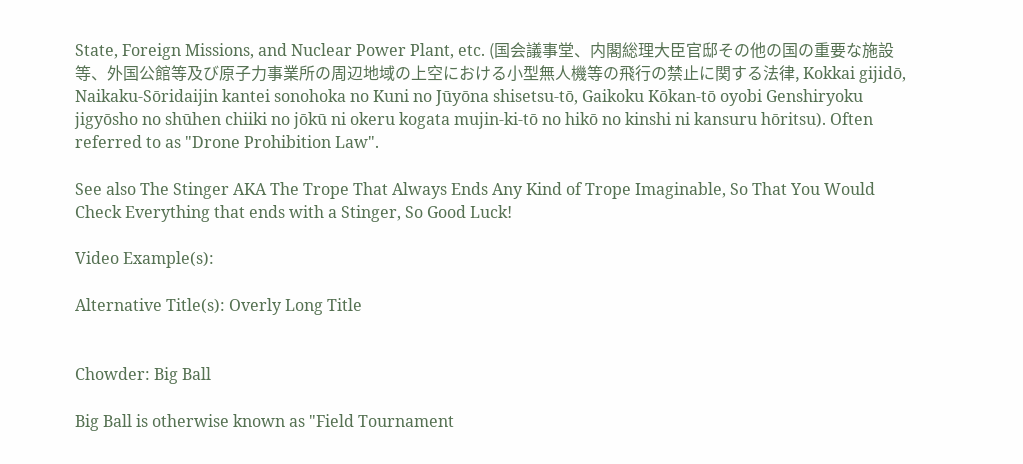State, Foreign Missions, and Nuclear Power Plant, etc. (国会議事堂、内閣総理大臣官邸その他の国の重要な施設等、外国公館等及び原子力事業所の周辺地域の上空における小型無人機等の飛行の禁止に関する法律, Kokkai gijidō, Naikaku-Sōridaijin kantei sonohoka no Kuni no Jūyōna shisetsu-tō, Gaikoku Kōkan-tō oyobi Genshiryoku jigyōsho no shūhen chiiki no jōkū ni okeru kogata mujin-ki-tō no hikō no kinshi ni kansuru hōritsu). Often referred to as "Drone Prohibition Law".

See also The Stinger AKA The Trope That Always Ends Any Kind of Trope Imaginable, So That You Would Check Everything that ends with a Stinger, So Good Luck!

Video Example(s):

Alternative Title(s): Overly Long Title


Chowder: Big Ball

Big Ball is otherwise known as "Field Tournament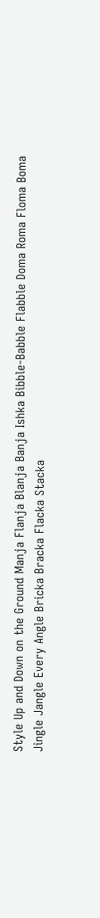Style Up and Down on the Ground Manja Flanja Blanja Banja Ishka Bibble-Babble Flabble Doma Roma Floma Boma Jingle Jangle Every Angle Bricka Bracka Flacka Stacka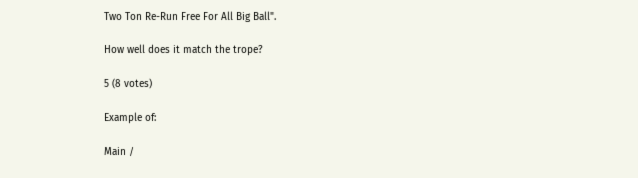Two Ton Re-Run Free For All Big Ball".

How well does it match the trope?

5 (8 votes)

Example of:

Main /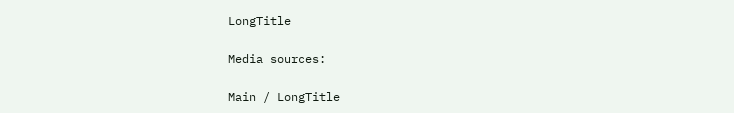LongTitle

Media sources:

Main / LongTitle